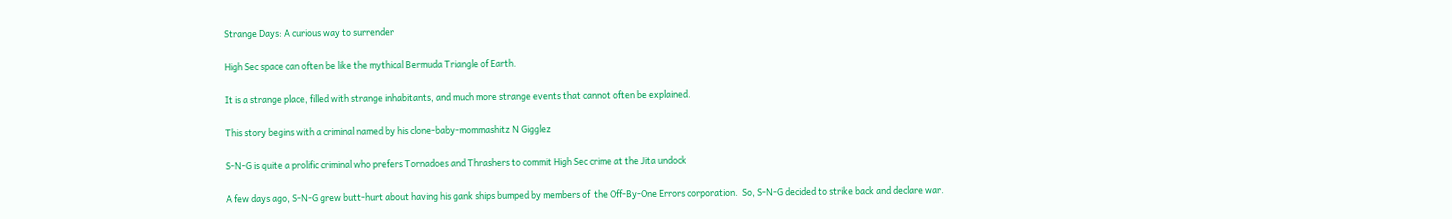Strange Days: A curious way to surrender

High Sec space can often be like the mythical Bermuda Triangle of Earth.

It is a strange place, filled with strange inhabitants, and much more strange events that cannot often be explained.

This story begins with a criminal named by his clone-baby-mommashitz N Gigglez

S-N-G is quite a prolific criminal who prefers Tornadoes and Thrashers to commit High Sec crime at the Jita undock

A few days ago, S-N-G grew butt-hurt about having his gank ships bumped by members of  the Off-By-One Errors corporation.  So, S-N-G decided to strike back and declare war.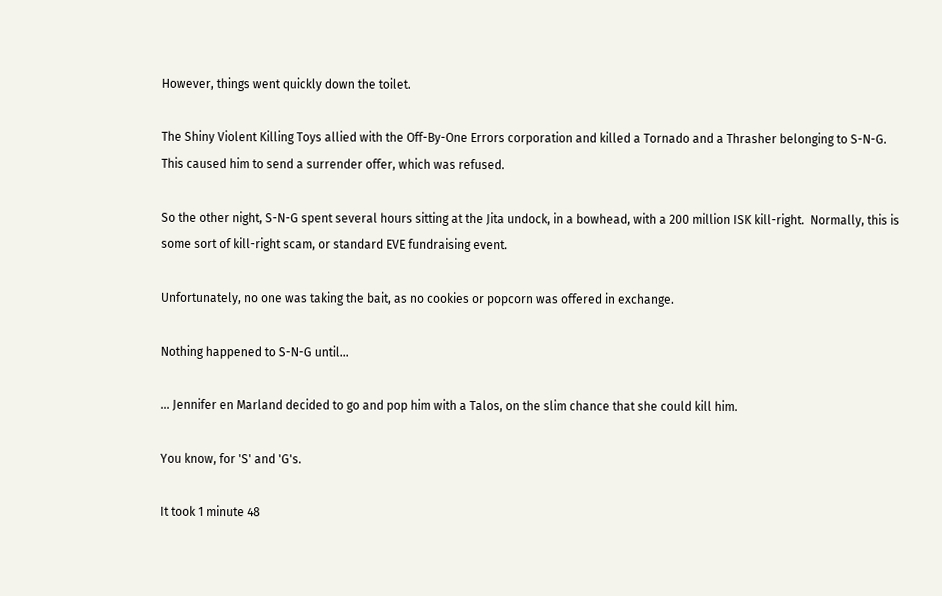However, things went quickly down the toilet.

The Shiny Violent Killing Toys allied with the Off-By-One Errors corporation and killed a Tornado and a Thrasher belonging to S-N-G.
This caused him to send a surrender offer, which was refused.

So the other night, S-N-G spent several hours sitting at the Jita undock, in a bowhead, with a 200 million ISK kill-right.  Normally, this is some sort of kill-right scam, or standard EVE fundraising event.

Unfortunately, no one was taking the bait, as no cookies or popcorn was offered in exchange.

Nothing happened to S-N-G until...

... Jennifer en Marland decided to go and pop him with a Talos, on the slim chance that she could kill him.

You know, for 'S' and 'G's.

It took 1 minute 48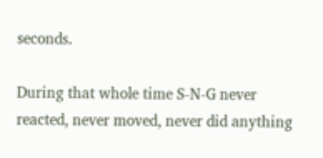seconds.

During that whole time S-N-G never reacted, never moved, never did anything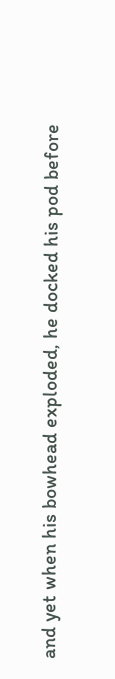and yet when his bowhead exploded, he docked his pod before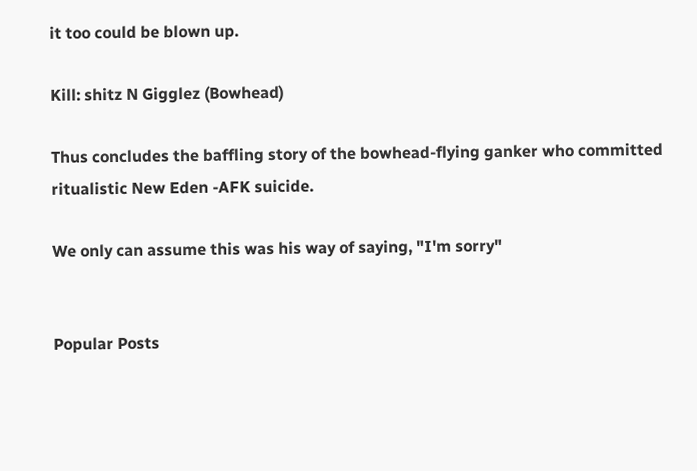it too could be blown up.

Kill: shitz N Gigglez (Bowhead)

Thus concludes the baffling story of the bowhead-flying ganker who committed ritualistic New Eden -AFK suicide.

We only can assume this was his way of saying, "I'm sorry"


Popular Posts